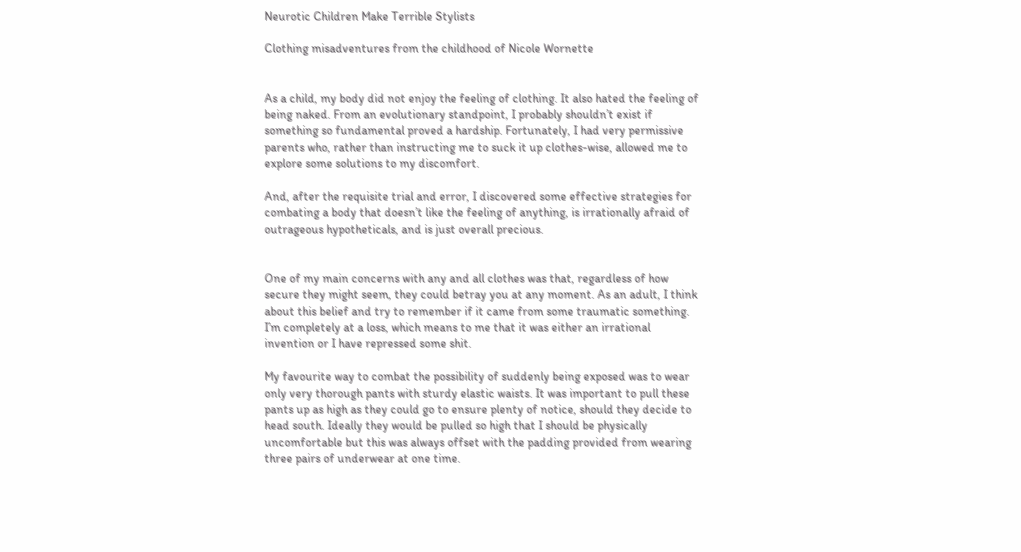Neurotic Children Make Terrible Stylists

Clothing misadventures from the childhood of Nicole Wornette


As a child, my body did not enjoy the feeling of clothing. It also hated the feeling of being naked. From an evolutionary standpoint, I probably shouldn’t exist if something so fundamental proved a hardship. Fortunately, I had very permissive parents who, rather than instructing me to suck it up clothes-wise, allowed me to explore some solutions to my discomfort.

And, after the requisite trial and error, I discovered some effective strategies for combating a body that doesn’t like the feeling of anything, is irrationally afraid of outrageous hypotheticals, and is just overall precious.


One of my main concerns with any and all clothes was that, regardless of how secure they might seem, they could betray you at any moment. As an adult, I think about this belief and try to remember if it came from some traumatic something. I’m completely at a loss, which means to me that it was either an irrational invention or I have repressed some shit.

My favourite way to combat the possibility of suddenly being exposed was to wear only very thorough pants with sturdy elastic waists. It was important to pull these pants up as high as they could go to ensure plenty of notice, should they decide to head south. Ideally they would be pulled so high that I should be physically uncomfortable but this was always offset with the padding provided from wearing three pairs of underwear at one time.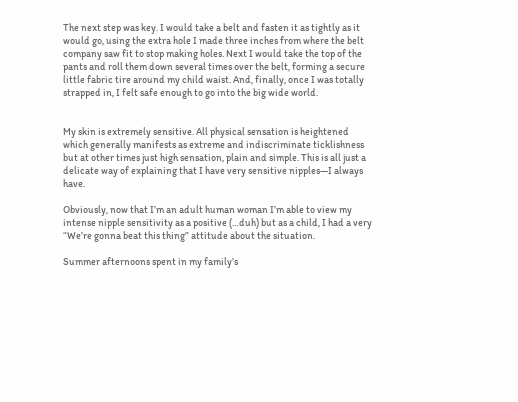The next step was key. I would take a belt and fasten it as tightly as it would go, using the extra hole I made three inches from where the belt company saw fit to stop making holes. Next I would take the top of the pants and roll them down several times over the belt, forming a secure little fabric tire around my child waist. And, finally, once I was totally strapped in, I felt safe enough to go into the big wide world.


My skin is extremely sensitive. All physical sensation is heightened which generally manifests as extreme and indiscriminate ticklishness but at other times just high sensation, plain and simple. This is all just a delicate way of explaining that I have very sensitive nipples—I always have.

Obviously, now that I’m an adult human woman I’m able to view my intense nipple sensitivity as a positive (…duh) but as a child, I had a very “We’re gonna beat this thing” attitude about the situation.

Summer afternoons spent in my family’s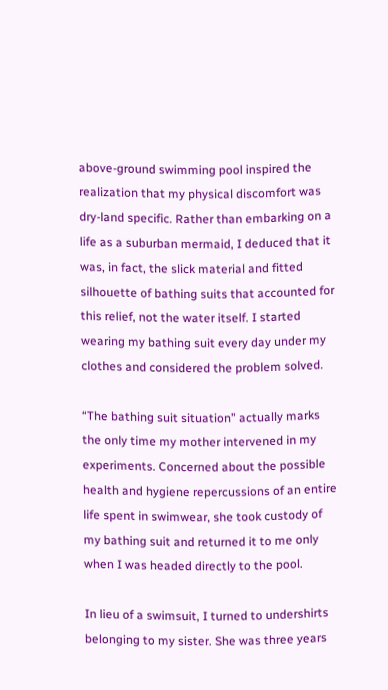above-ground swimming pool inspired the realization that my physical discomfort was dry-land specific. Rather than embarking on a life as a suburban mermaid, I deduced that it was, in fact, the slick material and fitted silhouette of bathing suits that accounted for this relief, not the water itself. I started wearing my bathing suit every day under my clothes and considered the problem solved.

“The bathing suit situation” actually marks the only time my mother intervened in my experiments. Concerned about the possible health and hygiene repercussions of an entire life spent in swimwear, she took custody of my bathing suit and returned it to me only when I was headed directly to the pool.

In lieu of a swimsuit, I turned to undershirts belonging to my sister. She was three years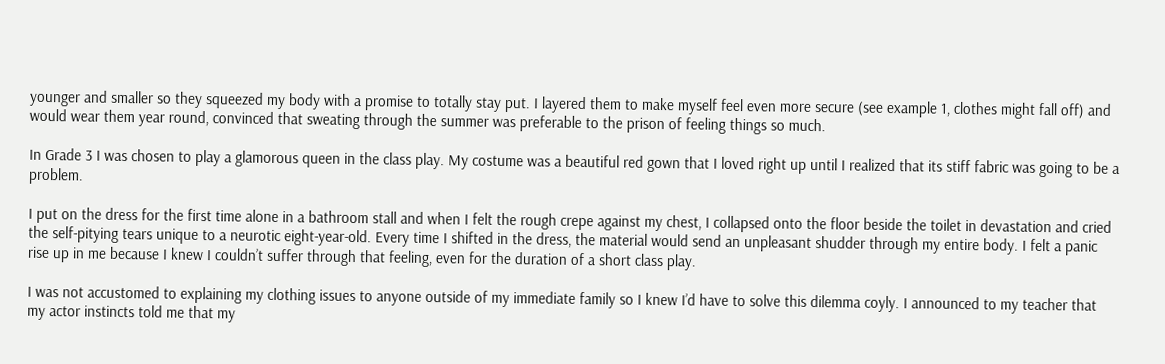younger and smaller so they squeezed my body with a promise to totally stay put. I layered them to make myself feel even more secure (see example 1, clothes might fall off) and would wear them year round, convinced that sweating through the summer was preferable to the prison of feeling things so much.

In Grade 3 I was chosen to play a glamorous queen in the class play. My costume was a beautiful red gown that I loved right up until I realized that its stiff fabric was going to be a problem.

I put on the dress for the first time alone in a bathroom stall and when I felt the rough crepe against my chest, I collapsed onto the floor beside the toilet in devastation and cried the self-pitying tears unique to a neurotic eight-year-old. Every time I shifted in the dress, the material would send an unpleasant shudder through my entire body. I felt a panic rise up in me because I knew I couldn’t suffer through that feeling, even for the duration of a short class play.

I was not accustomed to explaining my clothing issues to anyone outside of my immediate family so I knew I’d have to solve this dilemma coyly. I announced to my teacher that my actor instincts told me that my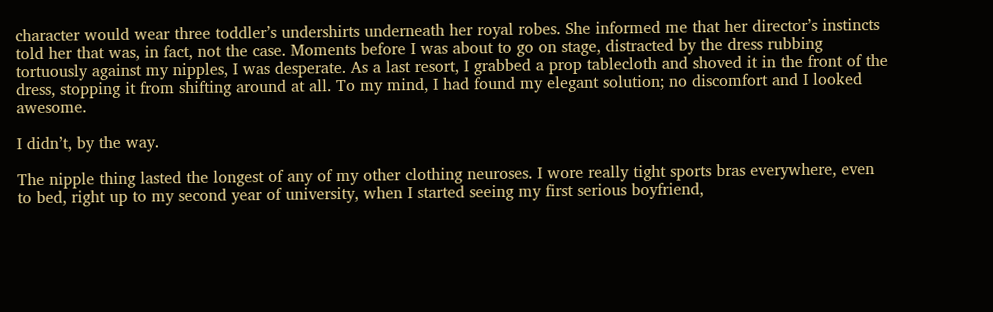character would wear three toddler’s undershirts underneath her royal robes. She informed me that her director’s instincts told her that was, in fact, not the case. Moments before I was about to go on stage, distracted by the dress rubbing tortuously against my nipples, I was desperate. As a last resort, I grabbed a prop tablecloth and shoved it in the front of the dress, stopping it from shifting around at all. To my mind, I had found my elegant solution; no discomfort and I looked awesome.

I didn’t, by the way.

The nipple thing lasted the longest of any of my other clothing neuroses. I wore really tight sports bras everywhere, even to bed, right up to my second year of university, when I started seeing my first serious boyfriend,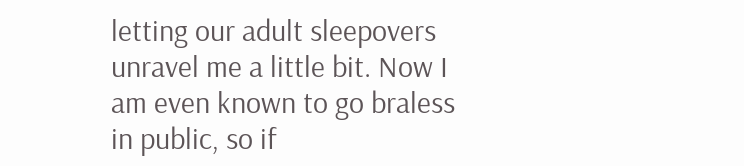letting our adult sleepovers unravel me a little bit. Now I am even known to go braless in public, so if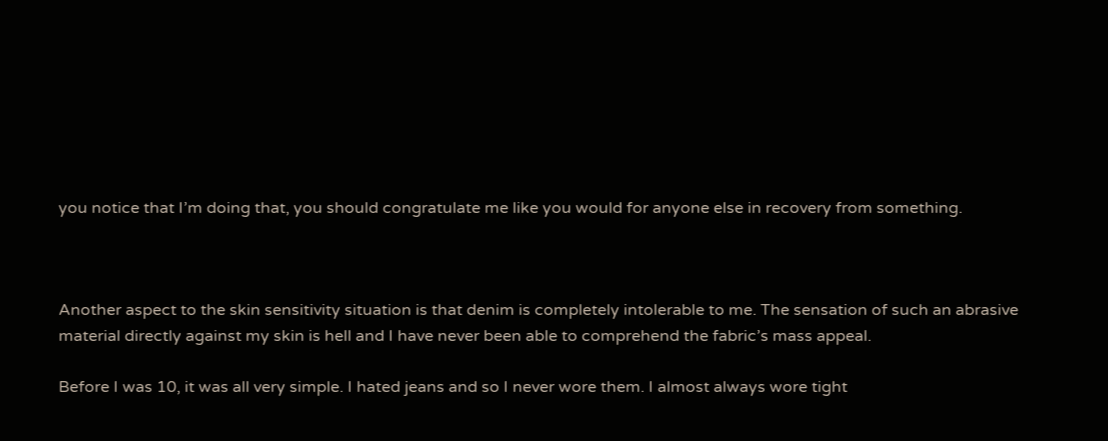you notice that I’m doing that, you should congratulate me like you would for anyone else in recovery from something.



Another aspect to the skin sensitivity situation is that denim is completely intolerable to me. The sensation of such an abrasive material directly against my skin is hell and I have never been able to comprehend the fabric’s mass appeal.

Before I was 10, it was all very simple. I hated jeans and so I never wore them. I almost always wore tight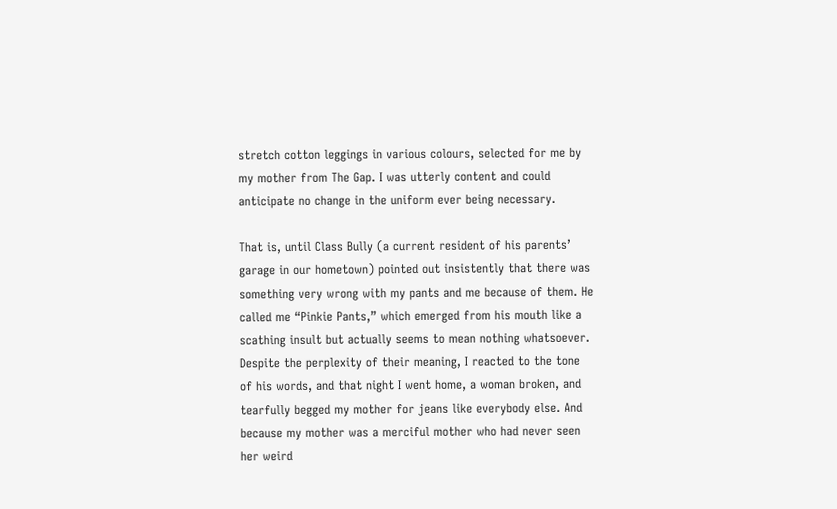stretch cotton leggings in various colours, selected for me by my mother from The Gap. I was utterly content and could anticipate no change in the uniform ever being necessary.

That is, until Class Bully (a current resident of his parents’ garage in our hometown) pointed out insistently that there was something very wrong with my pants and me because of them. He called me “Pinkie Pants,” which emerged from his mouth like a scathing insult but actually seems to mean nothing whatsoever. Despite the perplexity of their meaning, I reacted to the tone of his words, and that night I went home, a woman broken, and tearfully begged my mother for jeans like everybody else. And because my mother was a merciful mother who had never seen her weird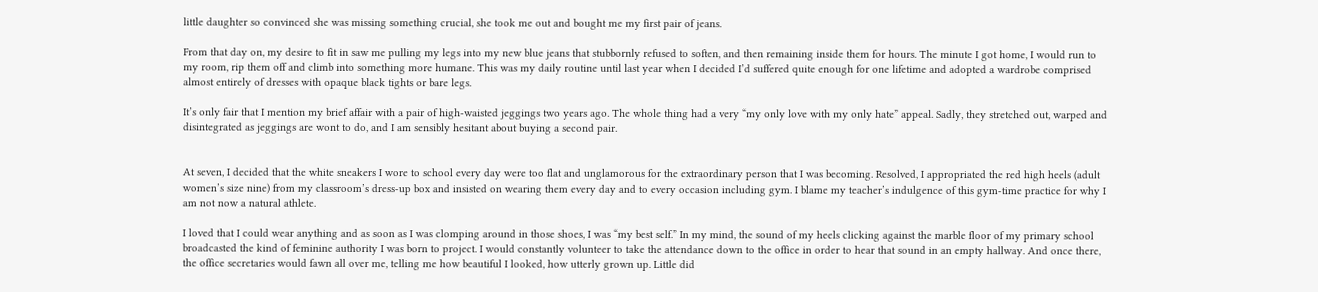little daughter so convinced she was missing something crucial, she took me out and bought me my first pair of jeans.

From that day on, my desire to fit in saw me pulling my legs into my new blue jeans that stubbornly refused to soften, and then remaining inside them for hours. The minute I got home, I would run to my room, rip them off and climb into something more humane. This was my daily routine until last year when I decided I’d suffered quite enough for one lifetime and adopted a wardrobe comprised almost entirely of dresses with opaque black tights or bare legs.

It’s only fair that I mention my brief affair with a pair of high-waisted jeggings two years ago. The whole thing had a very “my only love with my only hate” appeal. Sadly, they stretched out, warped and disintegrated as jeggings are wont to do, and I am sensibly hesitant about buying a second pair.


At seven, I decided that the white sneakers I wore to school every day were too flat and unglamorous for the extraordinary person that I was becoming. Resolved, I appropriated the red high heels (adult women’s size nine) from my classroom’s dress-up box and insisted on wearing them every day and to every occasion including gym. I blame my teacher’s indulgence of this gym-time practice for why I am not now a natural athlete.

I loved that I could wear anything and as soon as I was clomping around in those shoes, I was “my best self.” In my mind, the sound of my heels clicking against the marble floor of my primary school broadcasted the kind of feminine authority I was born to project. I would constantly volunteer to take the attendance down to the office in order to hear that sound in an empty hallway. And once there, the office secretaries would fawn all over me, telling me how beautiful I looked, how utterly grown up. Little did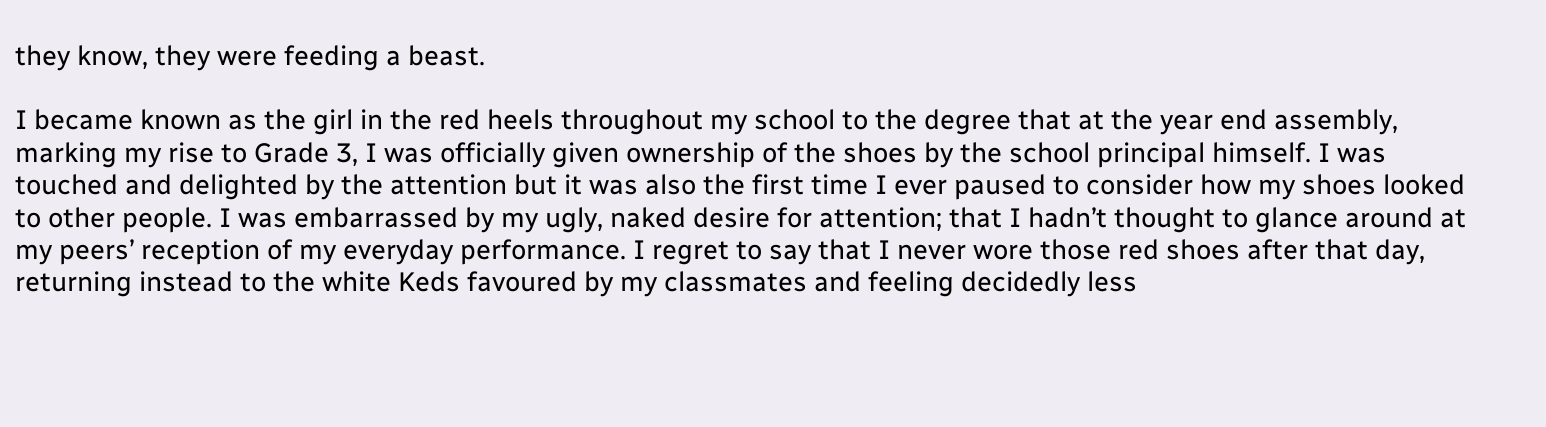they know, they were feeding a beast.

I became known as the girl in the red heels throughout my school to the degree that at the year end assembly, marking my rise to Grade 3, I was officially given ownership of the shoes by the school principal himself. I was touched and delighted by the attention but it was also the first time I ever paused to consider how my shoes looked to other people. I was embarrassed by my ugly, naked desire for attention; that I hadn’t thought to glance around at my peers’ reception of my everyday performance. I regret to say that I never wore those red shoes after that day, returning instead to the white Keds favoured by my classmates and feeling decidedly less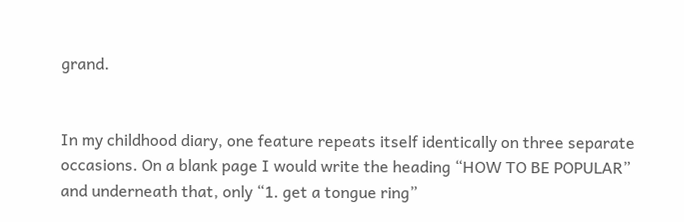grand.


In my childhood diary, one feature repeats itself identically on three separate occasions. On a blank page I would write the heading “HOW TO BE POPULAR” and underneath that, only “1. get a tongue ring”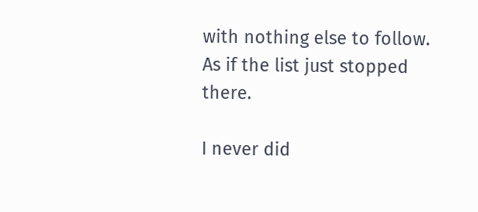with nothing else to follow. As if the list just stopped there.

I never did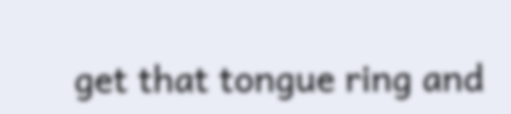get that tongue ring and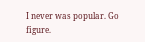I never was popular. Go figure.